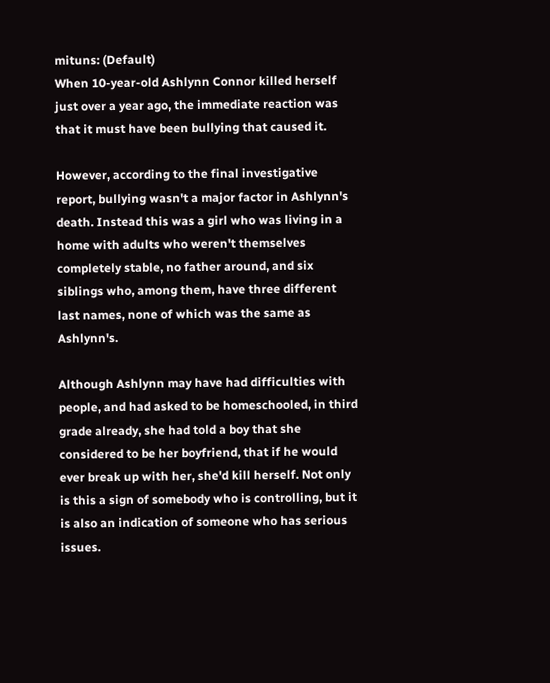mituns: (Default)
When 10-year-old Ashlynn Connor killed herself just over a year ago, the immediate reaction was that it must have been bullying that caused it.

However, according to the final investigative report, bullying wasn't a major factor in Ashlynn's death. Instead this was a girl who was living in a home with adults who weren't themselves completely stable, no father around, and six siblings who, among them, have three different last names, none of which was the same as Ashlynn's.

Although Ashlynn may have had difficulties with people, and had asked to be homeschooled, in third grade already, she had told a boy that she considered to be her boyfriend, that if he would ever break up with her, she'd kill herself. Not only is this a sign of somebody who is controlling, but it is also an indication of someone who has serious issues.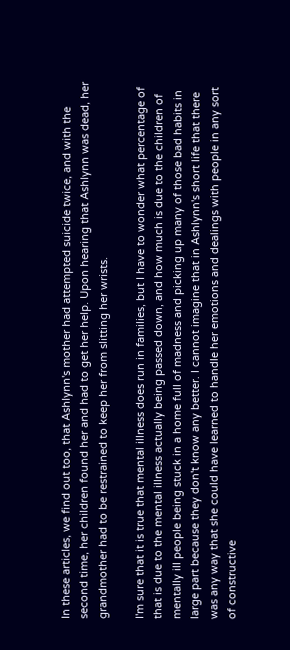In these articles, we find out too, that Ashlynn's mother had attempted suicide twice, and with the second time, her children found her and had to get her help. Upon hearing that Ashlynn was dead, her grandmother had to be restrained to keep her from slitting her wrists.

I'm sure that it is true that mental illness does run in families, but I have to wonder what percentage of that is due to the mental illness actually being passed down, and how much is due to the children of mentally ill people being stuck in a home full of madness and picking up many of those bad habits in large part because they don't know any better. I cannot imagine that in Ashlynn's short life that there was any way that she could have learned to handle her emotions and dealings with people in any sort of constructive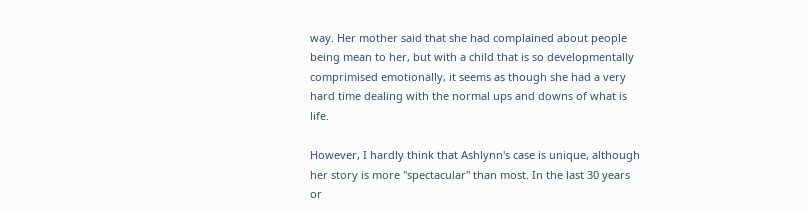way. Her mother said that she had complained about people being mean to her, but with a child that is so developmentally comprimised emotionally, it seems as though she had a very hard time dealing with the normal ups and downs of what is life.

However, I hardly think that Ashlynn's case is unique, although her story is more "spectacular" than most. In the last 30 years or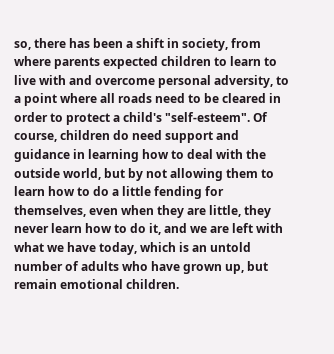so, there has been a shift in society, from where parents expected children to learn to live with and overcome personal adversity, to a point where all roads need to be cleared in order to protect a child's "self-esteem". Of course, children do need support and guidance in learning how to deal with the outside world, but by not allowing them to learn how to do a little fending for themselves, even when they are little, they never learn how to do it, and we are left with what we have today, which is an untold number of adults who have grown up, but remain emotional children.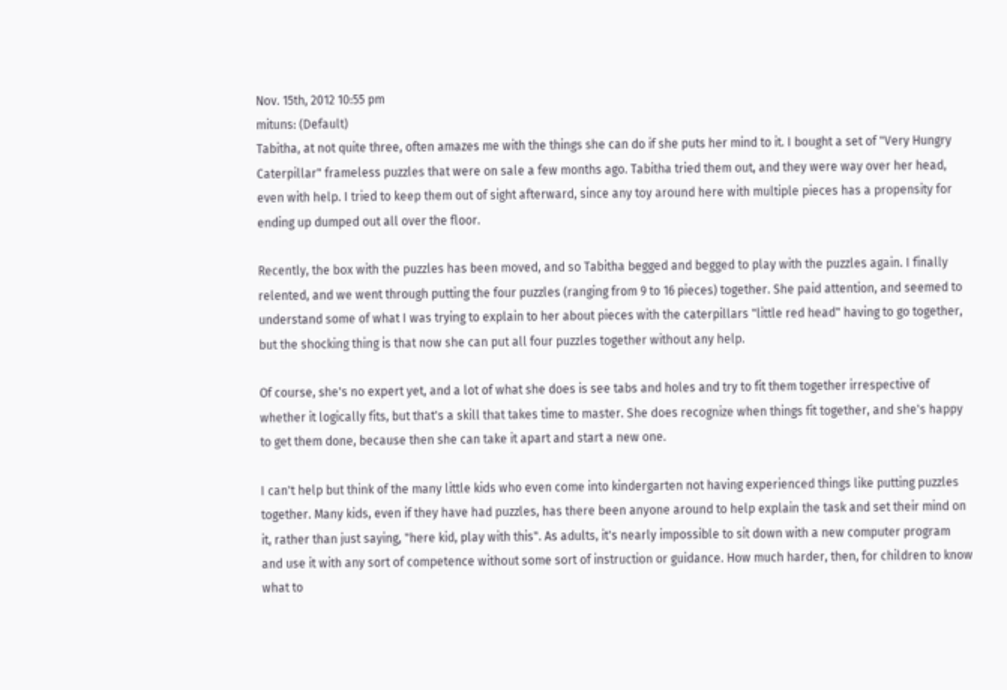Nov. 15th, 2012 10:55 pm
mituns: (Default)
Tabitha, at not quite three, often amazes me with the things she can do if she puts her mind to it. I bought a set of "Very Hungry Caterpillar" frameless puzzles that were on sale a few months ago. Tabitha tried them out, and they were way over her head, even with help. I tried to keep them out of sight afterward, since any toy around here with multiple pieces has a propensity for ending up dumped out all over the floor.

Recently, the box with the puzzles has been moved, and so Tabitha begged and begged to play with the puzzles again. I finally relented, and we went through putting the four puzzles (ranging from 9 to 16 pieces) together. She paid attention, and seemed to understand some of what I was trying to explain to her about pieces with the caterpillars "little red head" having to go together, but the shocking thing is that now she can put all four puzzles together without any help.

Of course, she's no expert yet, and a lot of what she does is see tabs and holes and try to fit them together irrespective of whether it logically fits, but that's a skill that takes time to master. She does recognize when things fit together, and she's happy to get them done, because then she can take it apart and start a new one.

I can't help but think of the many little kids who even come into kindergarten not having experienced things like putting puzzles together. Many kids, even if they have had puzzles, has there been anyone around to help explain the task and set their mind on it, rather than just saying, "here kid, play with this". As adults, it's nearly impossible to sit down with a new computer program and use it with any sort of competence without some sort of instruction or guidance. How much harder, then, for children to know what to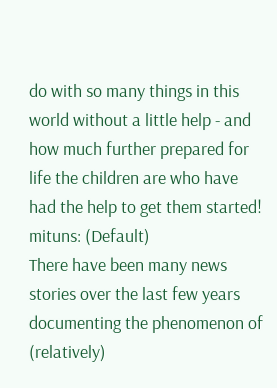do with so many things in this world without a little help - and how much further prepared for life the children are who have had the help to get them started!
mituns: (Default)
There have been many news stories over the last few years documenting the phenomenon of (relatively)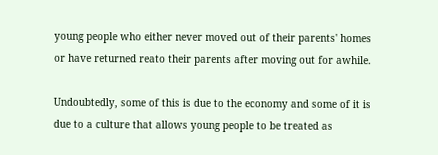young people who either never moved out of their parents' homes or have returned reato their parents after moving out for awhile.

Undoubtedly, some of this is due to the economy and some of it is due to a culture that allows young people to be treated as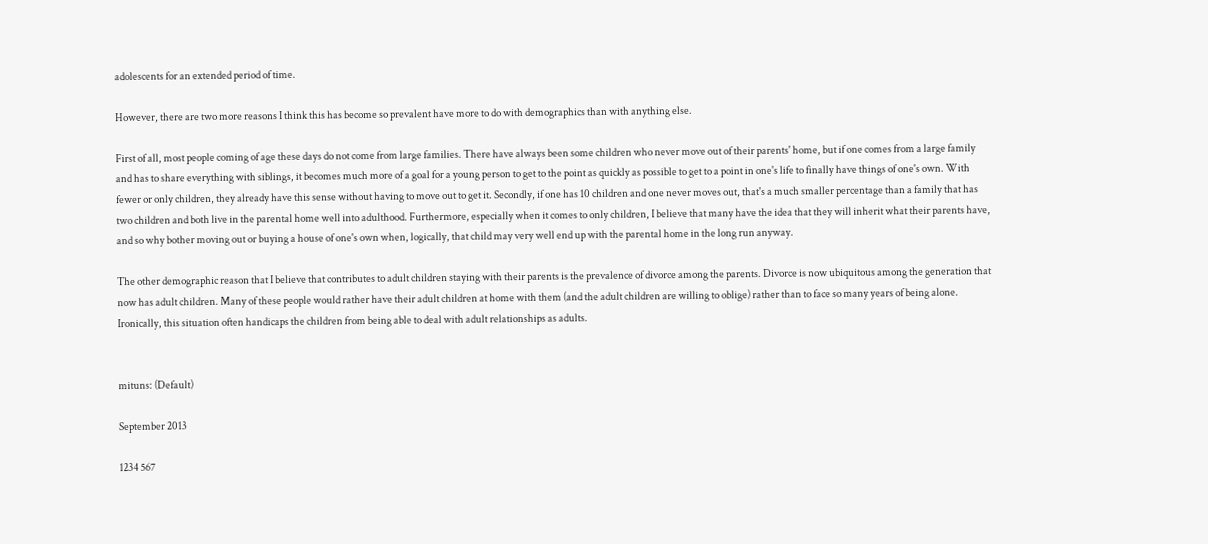adolescents for an extended period of time.

However, there are two more reasons I think this has become so prevalent have more to do with demographics than with anything else.

First of all, most people coming of age these days do not come from large families. There have always been some children who never move out of their parents' home, but if one comes from a large family and has to share everything with siblings, it becomes much more of a goal for a young person to get to the point as quickly as possible to get to a point in one's life to finally have things of one's own. With fewer or only children, they already have this sense without having to move out to get it. Secondly, if one has 10 children and one never moves out, that's a much smaller percentage than a family that has two children and both live in the parental home well into adulthood. Furthermore, especially when it comes to only children, I believe that many have the idea that they will inherit what their parents have, and so why bother moving out or buying a house of one's own when, logically, that child may very well end up with the parental home in the long run anyway.

The other demographic reason that I believe that contributes to adult children staying with their parents is the prevalence of divorce among the parents. Divorce is now ubiquitous among the generation that now has adult children. Many of these people would rather have their adult children at home with them (and the adult children are willing to oblige) rather than to face so many years of being alone. Ironically, this situation often handicaps the children from being able to deal with adult relationships as adults.


mituns: (Default)

September 2013

1234 567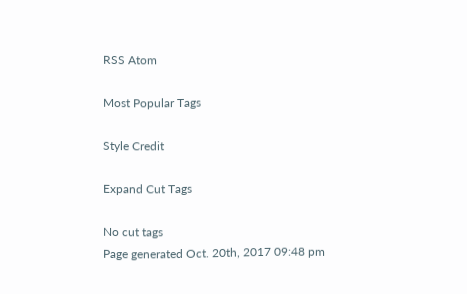RSS Atom

Most Popular Tags

Style Credit

Expand Cut Tags

No cut tags
Page generated Oct. 20th, 2017 09:48 pm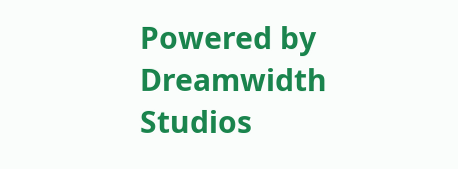Powered by Dreamwidth Studios